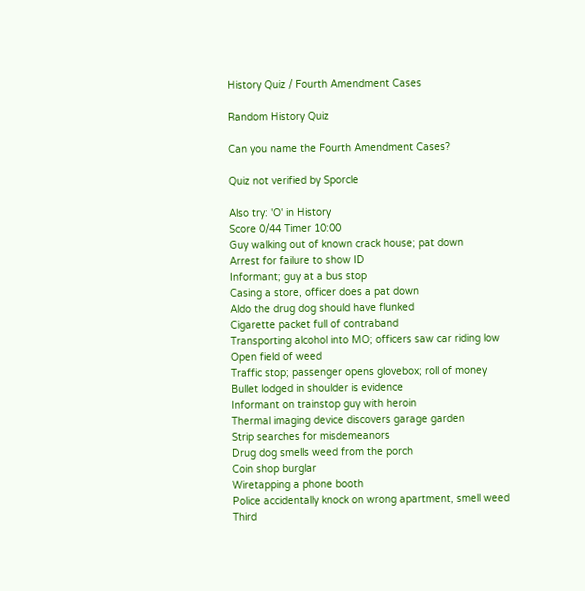History Quiz / Fourth Amendment Cases

Random History Quiz

Can you name the Fourth Amendment Cases?

Quiz not verified by Sporcle

Also try: 'O' in History
Score 0/44 Timer 10:00
Guy walking out of known crack house; pat down
Arrest for failure to show ID
Informant; guy at a bus stop
Casing a store, officer does a pat down
Aldo the drug dog should have flunked
Cigarette packet full of contraband
Transporting alcohol into MO; officers saw car riding low
Open field of weed
Traffic stop; passenger opens glovebox; roll of money
Bullet lodged in shoulder is evidence
Informant on trainstop guy with heroin
Thermal imaging device discovers garage garden
Strip searches for misdemeanors
Drug dog smells weed from the porch
Coin shop burglar
Wiretapping a phone booth
Police accidentally knock on wrong apartment, smell weed
Third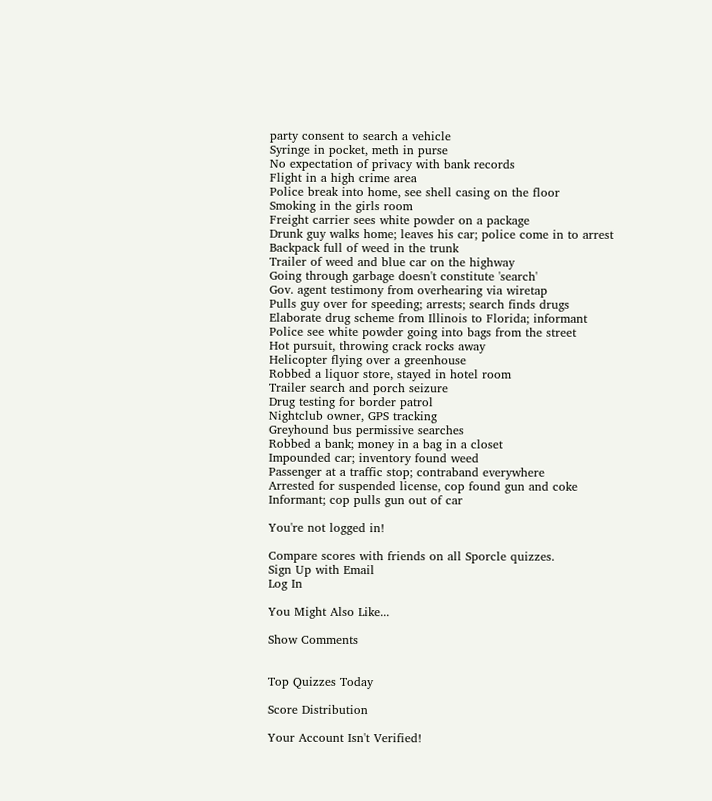party consent to search a vehicle
Syringe in pocket, meth in purse
No expectation of privacy with bank records
Flight in a high crime area
Police break into home, see shell casing on the floor
Smoking in the girls room
Freight carrier sees white powder on a package
Drunk guy walks home; leaves his car; police come in to arrest
Backpack full of weed in the trunk
Trailer of weed and blue car on the highway
Going through garbage doesn't constitute 'search'
Gov. agent testimony from overhearing via wiretap
Pulls guy over for speeding; arrests; search finds drugs
Elaborate drug scheme from Illinois to Florida; informant
Police see white powder going into bags from the street
Hot pursuit, throwing crack rocks away
Helicopter flying over a greenhouse
Robbed a liquor store, stayed in hotel room
Trailer search and porch seizure
Drug testing for border patrol
Nightclub owner, GPS tracking
Greyhound bus permissive searches
Robbed a bank; money in a bag in a closet
Impounded car; inventory found weed
Passenger at a traffic stop; contraband everywhere
Arrested for suspended license, cop found gun and coke
Informant; cop pulls gun out of car

You're not logged in!

Compare scores with friends on all Sporcle quizzes.
Sign Up with Email
Log In

You Might Also Like...

Show Comments


Top Quizzes Today

Score Distribution

Your Account Isn't Verified!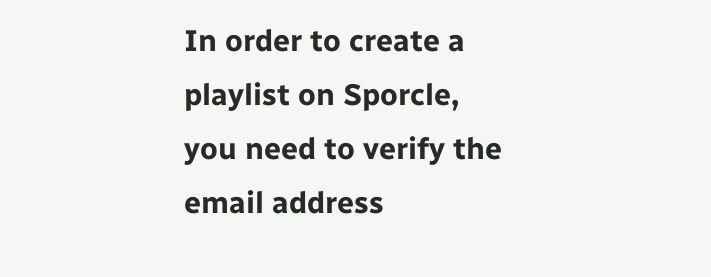In order to create a playlist on Sporcle, you need to verify the email address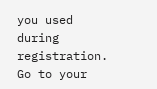you used during registration. Go to your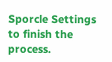Sporcle Settings to finish the process.